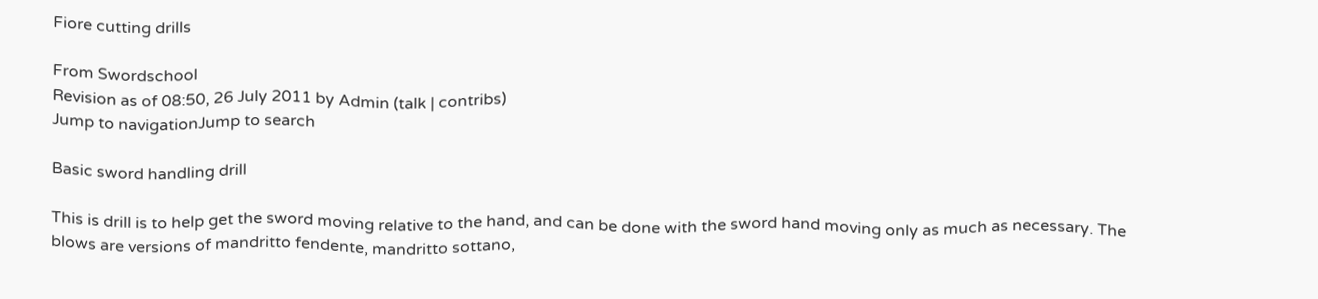Fiore cutting drills

From Swordschool
Revision as of 08:50, 26 July 2011 by Admin (talk | contribs)
Jump to navigationJump to search

Basic sword handling drill

This is drill is to help get the sword moving relative to the hand, and can be done with the sword hand moving only as much as necessary. The blows are versions of mandritto fendente, mandritto sottano,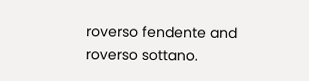roverso fendente and roverso sottano.